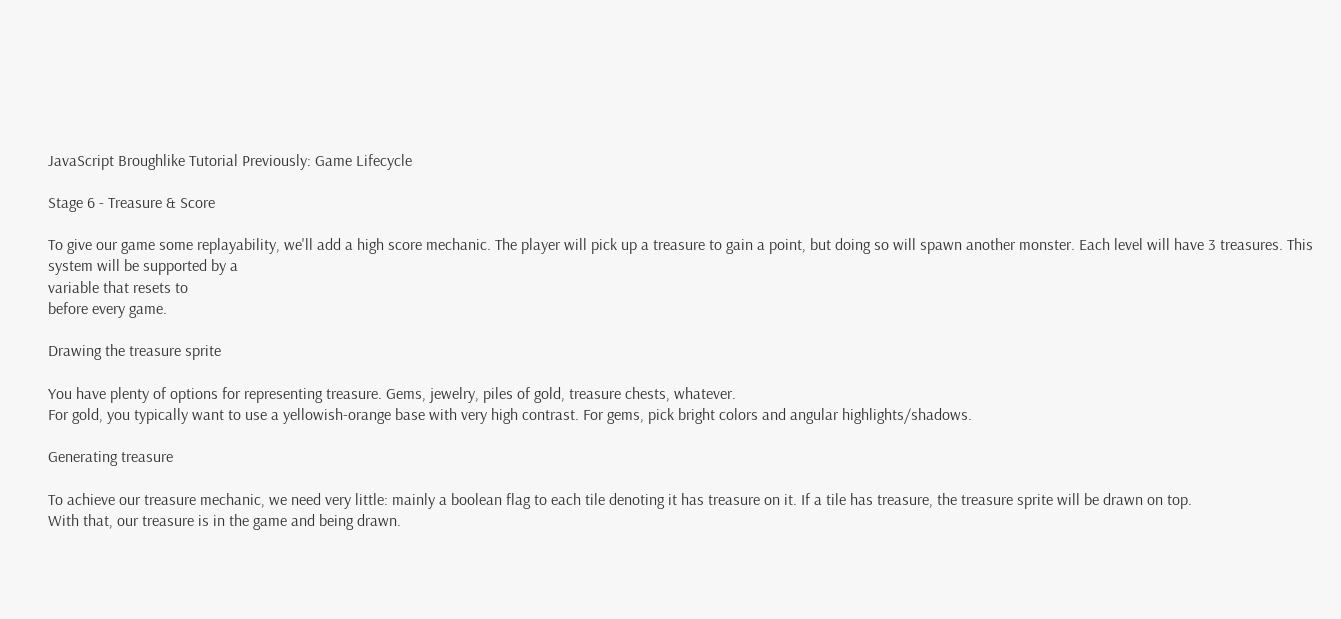JavaScript Broughlike Tutorial Previously: Game Lifecycle

Stage 6 - Treasure & Score

To give our game some replayability, we'll add a high score mechanic. The player will pick up a treasure to gain a point, but doing so will spawn another monster. Each level will have 3 treasures. This system will be supported by a
variable that resets to
before every game.

Drawing the treasure sprite

You have plenty of options for representing treasure. Gems, jewelry, piles of gold, treasure chests, whatever.
For gold, you typically want to use a yellowish-orange base with very high contrast. For gems, pick bright colors and angular highlights/shadows.

Generating treasure

To achieve our treasure mechanic, we need very little: mainly a boolean flag to each tile denoting it has treasure on it. If a tile has treasure, the treasure sprite will be drawn on top.
With that, our treasure is in the game and being drawn.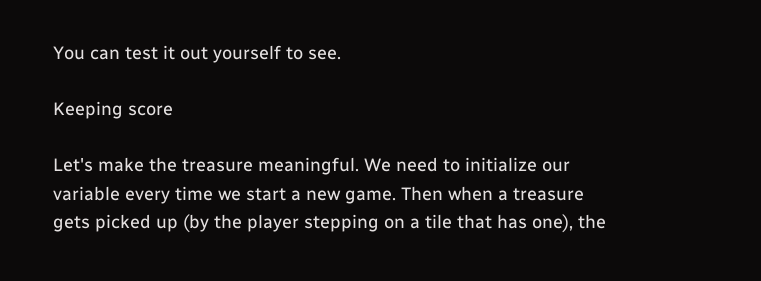You can test it out yourself to see.

Keeping score

Let's make the treasure meaningful. We need to initialize our
variable every time we start a new game. Then when a treasure gets picked up (by the player stepping on a tile that has one), the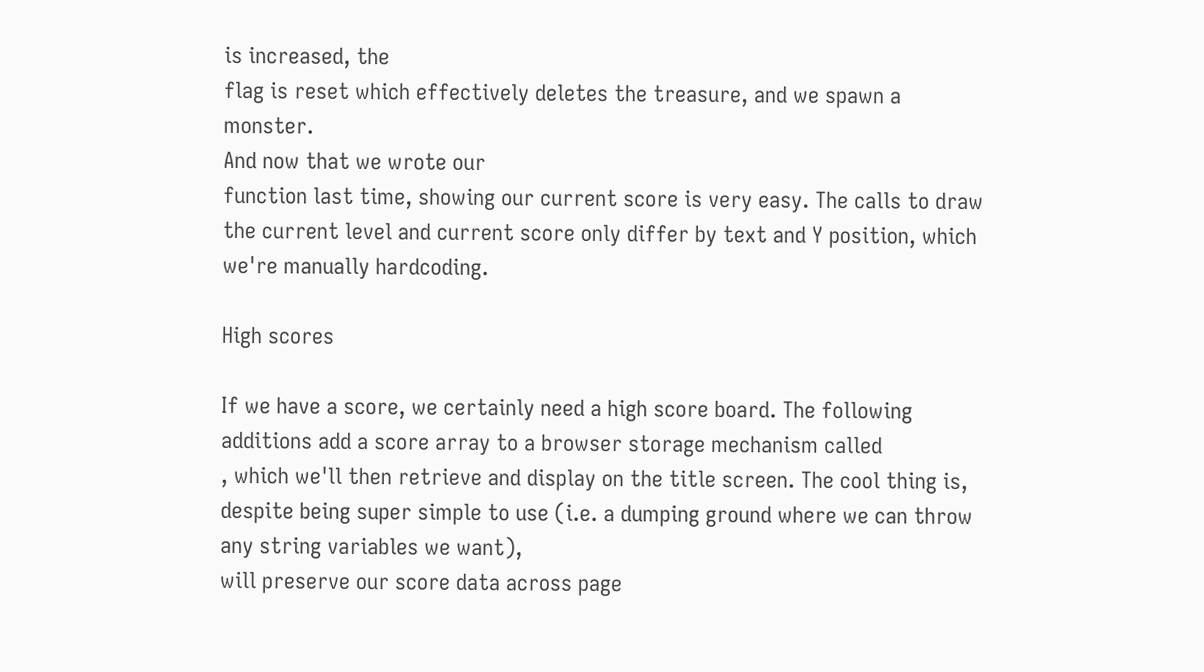is increased, the
flag is reset which effectively deletes the treasure, and we spawn a monster.
And now that we wrote our
function last time, showing our current score is very easy. The calls to draw the current level and current score only differ by text and Y position, which we're manually hardcoding.

High scores

If we have a score, we certainly need a high score board. The following additions add a score array to a browser storage mechanism called
, which we'll then retrieve and display on the title screen. The cool thing is, despite being super simple to use (i.e. a dumping ground where we can throw any string variables we want),
will preserve our score data across page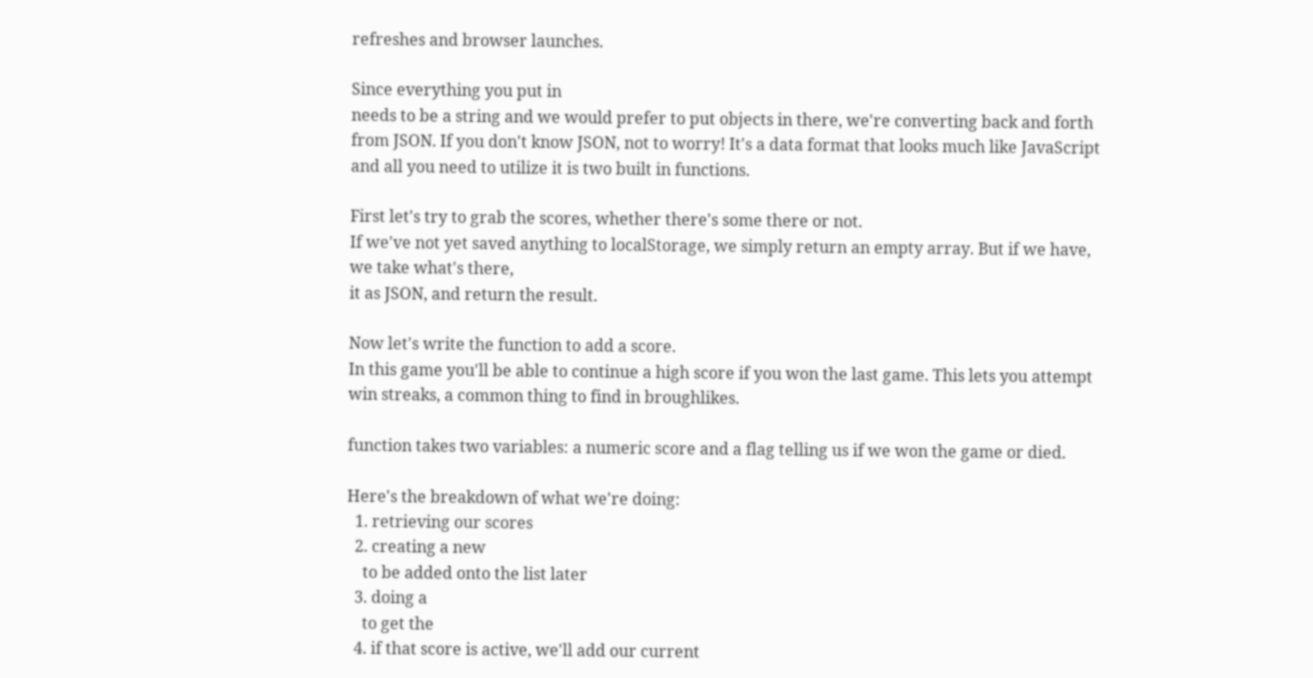refreshes and browser launches.

Since everything you put in
needs to be a string and we would prefer to put objects in there, we're converting back and forth from JSON. If you don't know JSON, not to worry! It's a data format that looks much like JavaScript and all you need to utilize it is two built in functions.

First let's try to grab the scores, whether there's some there or not.
If we've not yet saved anything to localStorage, we simply return an empty array. But if we have, we take what's there,
it as JSON, and return the result.

Now let's write the function to add a score.
In this game you'll be able to continue a high score if you won the last game. This lets you attempt win streaks, a common thing to find in broughlikes.

function takes two variables: a numeric score and a flag telling us if we won the game or died.

Here's the breakdown of what we're doing:
  1. retrieving our scores
  2. creating a new
    to be added onto the list later
  3. doing a
    to get the
  4. if that score is active, we'll add our current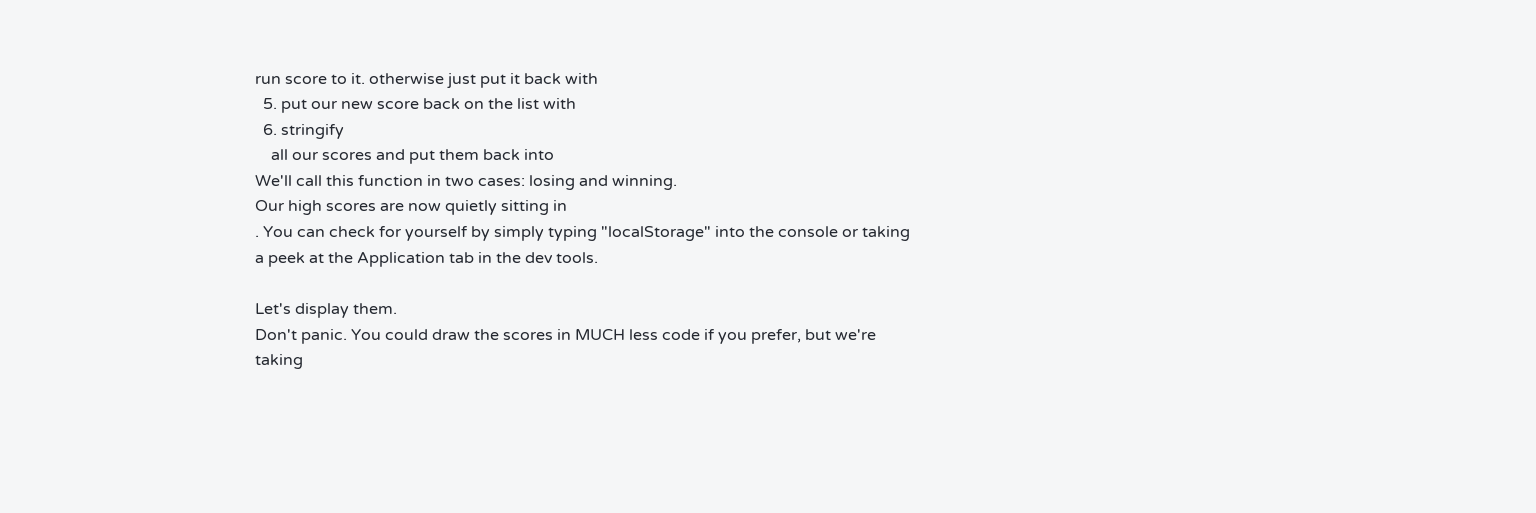run score to it. otherwise just put it back with
  5. put our new score back on the list with
  6. stringify
    all our scores and put them back into
We'll call this function in two cases: losing and winning.
Our high scores are now quietly sitting in
. You can check for yourself by simply typing "localStorage" into the console or taking a peek at the Application tab in the dev tools.

Let's display them.
Don't panic. You could draw the scores in MUCH less code if you prefer, but we're taking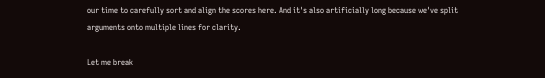our time to carefully sort and align the scores here. And it's also artificially long because we've split
arguments onto multiple lines for clarity.

Let me break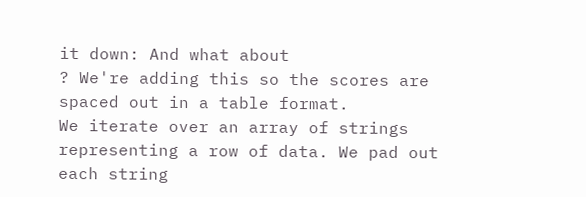it down: And what about
? We're adding this so the scores are spaced out in a table format.
We iterate over an array of strings representing a row of data. We pad out each string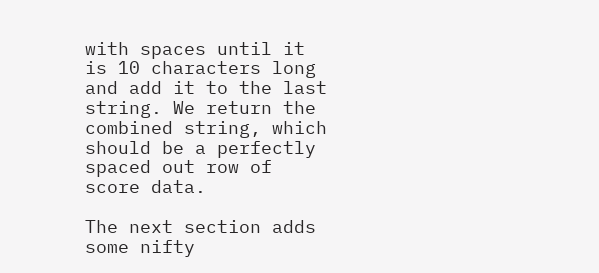with spaces until it is 10 characters long and add it to the last string. We return the combined string, which should be a perfectly spaced out row of score data.

The next section adds some nifty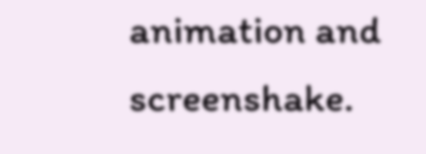animation and screenshake.